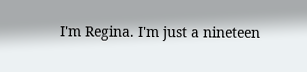I'm Regina. I'm just a nineteen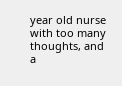year old nurse with too many thoughts, and a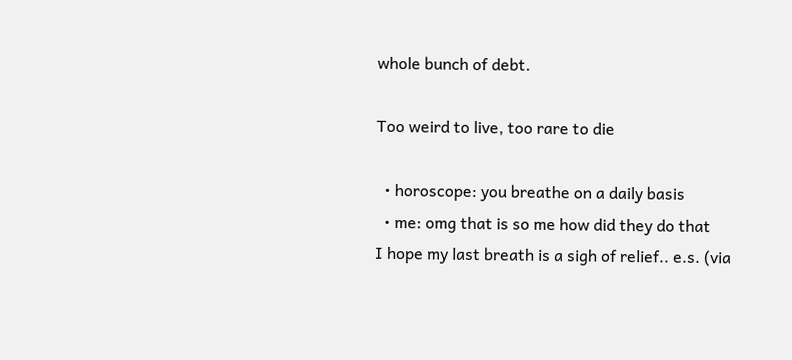whole bunch of debt.

Too weird to live, too rare to die

  • horoscope: you breathe on a daily basis
  • me: omg that is so me how did they do that
I hope my last breath is a sigh of relief.. e.s. (via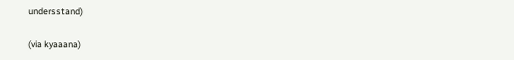undersstand)

(via kyaaana)